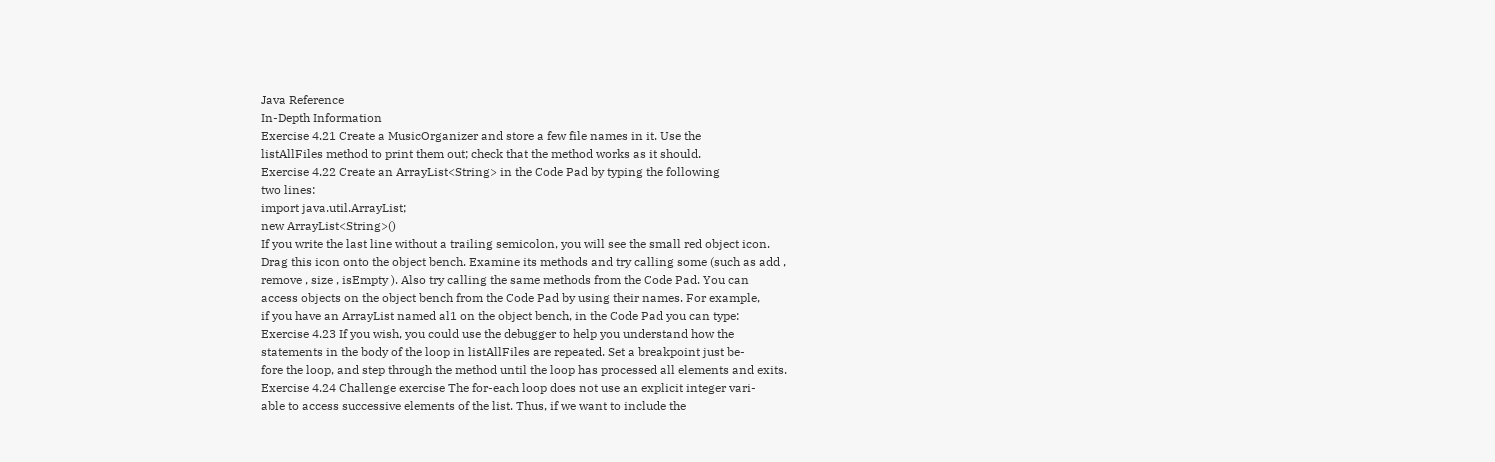Java Reference
In-Depth Information
Exercise 4.21 Create a MusicOrganizer and store a few file names in it. Use the
listAllFiles method to print them out; check that the method works as it should.
Exercise 4.22 Create an ArrayList<String> in the Code Pad by typing the following
two lines:
import java.util.ArrayList;
new ArrayList<String>()
If you write the last line without a trailing semicolon, you will see the small red object icon.
Drag this icon onto the object bench. Examine its methods and try calling some (such as add ,
remove , size , isEmpty ). Also try calling the same methods from the Code Pad. You can
access objects on the object bench from the Code Pad by using their names. For example,
if you have an ArrayList named al1 on the object bench, in the Code Pad you can type:
Exercise 4.23 If you wish, you could use the debugger to help you understand how the
statements in the body of the loop in listAllFiles are repeated. Set a breakpoint just be-
fore the loop, and step through the method until the loop has processed all elements and exits.
Exercise 4.24 Challenge exercise The for-each loop does not use an explicit integer vari-
able to access successive elements of the list. Thus, if we want to include the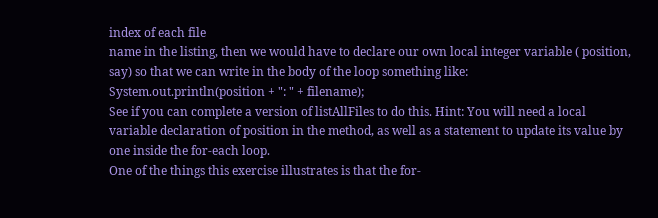index of each file
name in the listing, then we would have to declare our own local integer variable ( position,
say) so that we can write in the body of the loop something like:
System.out.println(position + ": " + filename);
See if you can complete a version of listAllFiles to do this. Hint: You will need a local
variable declaration of position in the method, as well as a statement to update its value by
one inside the for-each loop.
One of the things this exercise illustrates is that the for-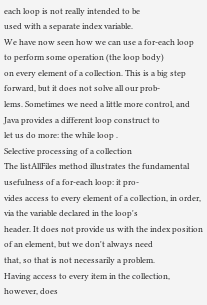each loop is not really intended to be
used with a separate index variable.
We have now seen how we can use a for-each loop to perform some operation (the loop body)
on every element of a collection. This is a big step forward, but it does not solve all our prob-
lems. Sometimes we need a little more control, and Java provides a different loop construct to
let us do more: the while loop .
Selective processing of a collection
The listAllFiles method illustrates the fundamental usefulness of a for-each loop: it pro-
vides access to every element of a collection, in order, via the variable declared in the loop's
header. It does not provide us with the index position of an element, but we don't always need
that, so that is not necessarily a problem.
Having access to every item in the collection, however, does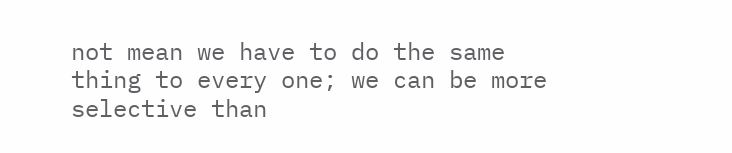not mean we have to do the same
thing to every one; we can be more selective than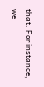that. For instance, we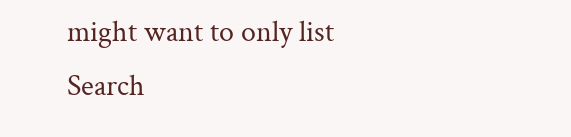might want to only list
Search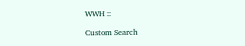WWH ::

Custom Search